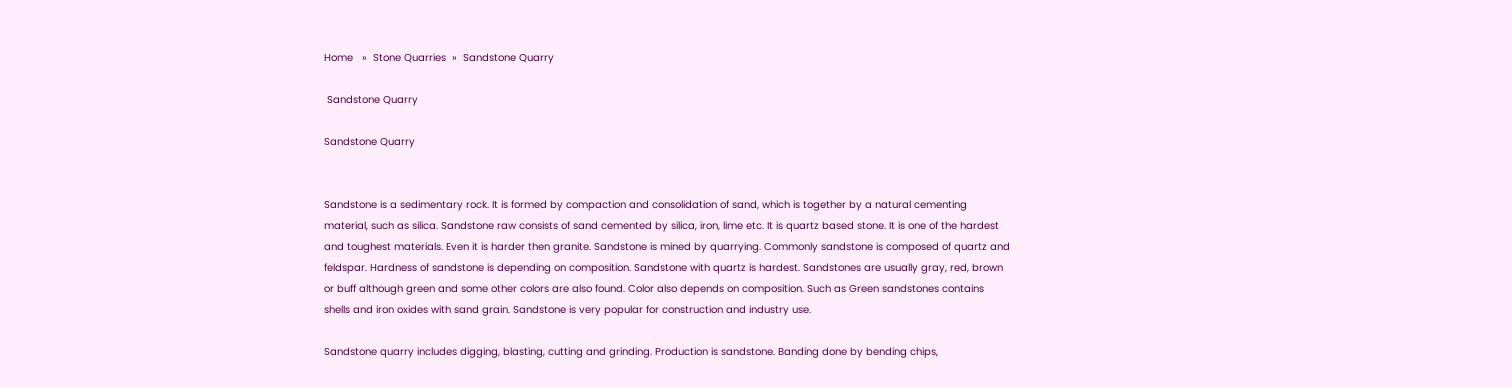Home   »  Stone Quarries  »  Sandstone Quarry

 Sandstone Quarry

Sandstone Quarry


Sandstone is a sedimentary rock. It is formed by compaction and consolidation of sand, which is together by a natural cementing material, such as silica. Sandstone raw consists of sand cemented by silica, iron, lime etc. It is quartz based stone. It is one of the hardest and toughest materials. Even it is harder then granite. Sandstone is mined by quarrying. Commonly sandstone is composed of quartz and feldspar. Hardness of sandstone is depending on composition. Sandstone with quartz is hardest. Sandstones are usually gray, red, brown or buff although green and some other colors are also found. Color also depends on composition. Such as Green sandstones contains shells and iron oxides with sand grain. Sandstone is very popular for construction and industry use.

Sandstone quarry includes digging, blasting, cutting and grinding. Production is sandstone. Banding done by bending chips,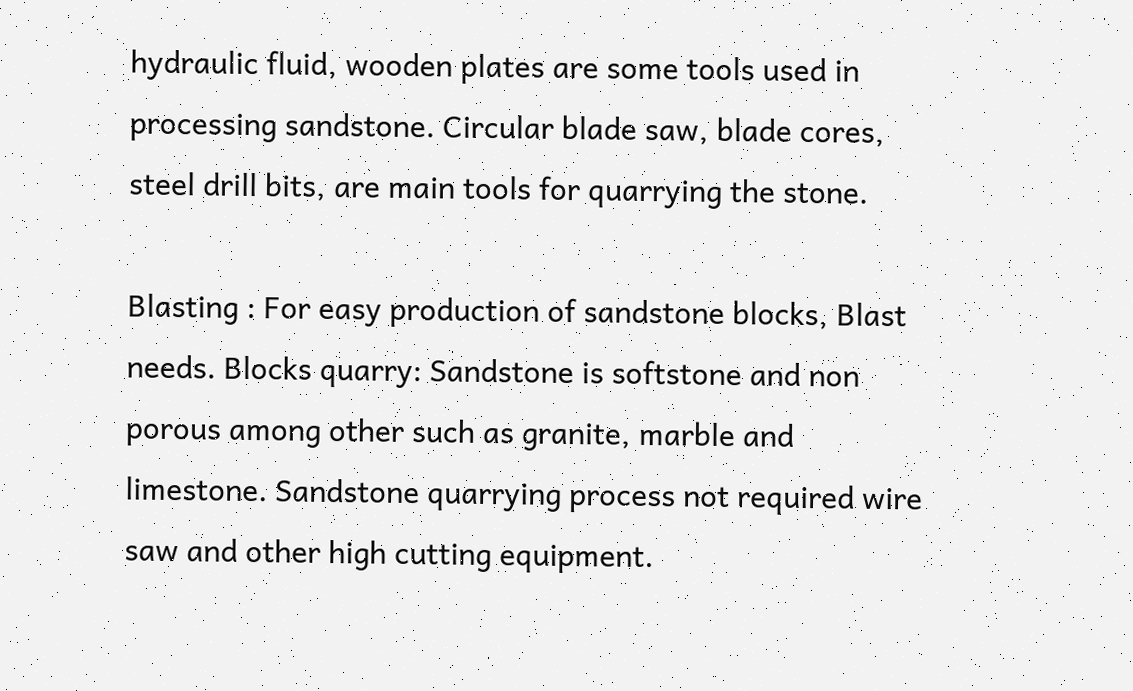hydraulic fluid, wooden plates are some tools used in processing sandstone. Circular blade saw, blade cores, steel drill bits, are main tools for quarrying the stone.

Blasting : For easy production of sandstone blocks, Blast needs. Blocks quarry: Sandstone is softstone and non porous among other such as granite, marble and limestone. Sandstone quarrying process not required wire saw and other high cutting equipment.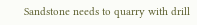Sandstone needs to quarry with drill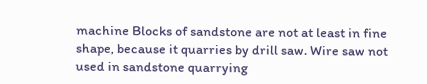machine Blocks of sandstone are not at least in fine shape, because it quarries by drill saw. Wire saw not used in sandstone quarrying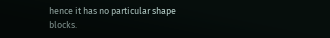hence it has no particular shape blocks.